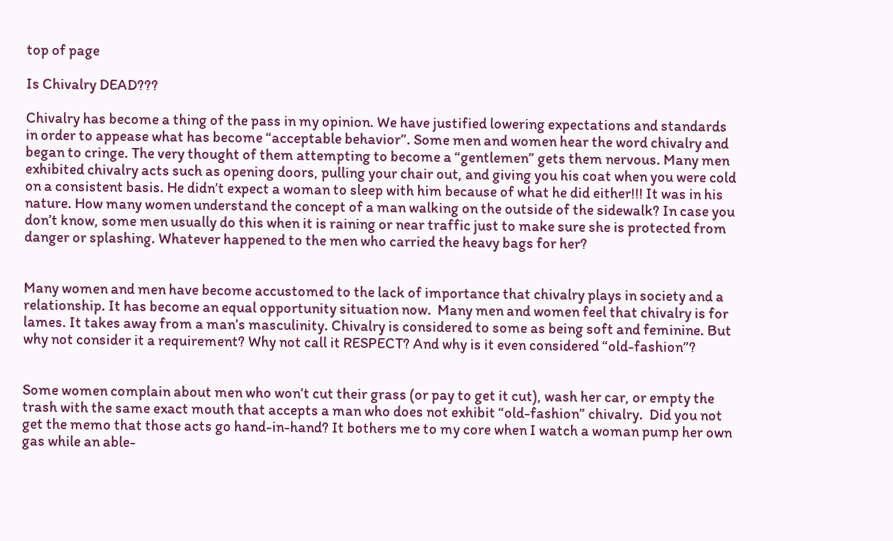top of page

Is Chivalry DEAD???

Chivalry has become a thing of the pass in my opinion. We have justified lowering expectations and standards in order to appease what has become “acceptable behavior”. Some men and women hear the word chivalry and began to cringe. The very thought of them attempting to become a “gentlemen” gets them nervous. Many men exhibited chivalry acts such as opening doors, pulling your chair out, and giving you his coat when you were cold on a consistent basis. He didn’t expect a woman to sleep with him because of what he did either!!! It was in his nature. How many women understand the concept of a man walking on the outside of the sidewalk? In case you don’t know, some men usually do this when it is raining or near traffic just to make sure she is protected from danger or splashing. Whatever happened to the men who carried the heavy bags for her?


Many women and men have become accustomed to the lack of importance that chivalry plays in society and a relationship. It has become an equal opportunity situation now.  Many men and women feel that chivalry is for lames. It takes away from a man’s masculinity. Chivalry is considered to some as being soft and feminine. But why not consider it a requirement? Why not call it RESPECT? And why is it even considered “old-fashion”?


Some women complain about men who won’t cut their grass (or pay to get it cut), wash her car, or empty the trash with the same exact mouth that accepts a man who does not exhibit “old-fashion” chivalry.  Did you not get the memo that those acts go hand-in-hand? It bothers me to my core when I watch a woman pump her own gas while an able-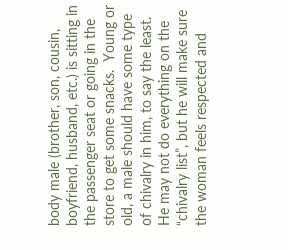body male (brother, son, cousin, boyfriend, husband, etc.) is sitting in the passenger seat or going in the store to get some snacks.  Young or old, a male should have some type of chivalry in him, to say the least. He may not do everything on the “chivalry list”, but he will make sure the woman feels respected and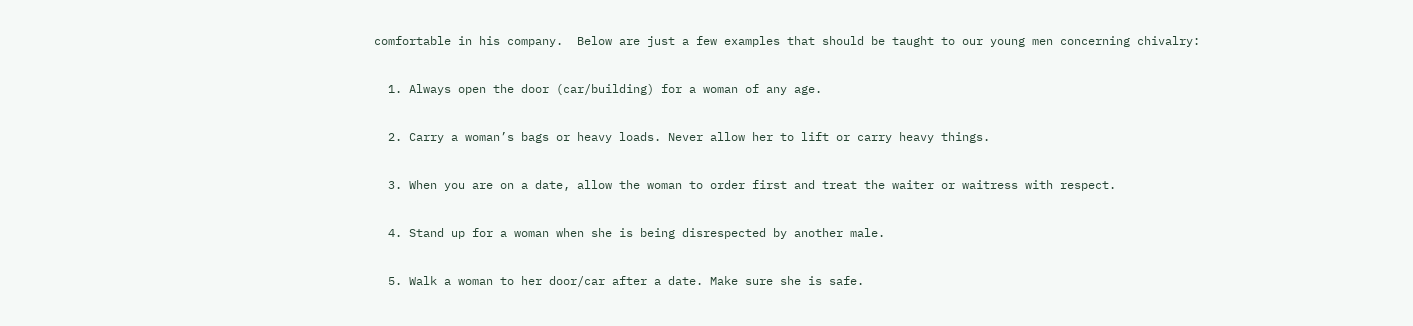comfortable in his company.  Below are just a few examples that should be taught to our young men concerning chivalry:

  1. Always open the door (car/building) for a woman of any age.

  2. Carry a woman’s bags or heavy loads. Never allow her to lift or carry heavy things.

  3. When you are on a date, allow the woman to order first and treat the waiter or waitress with respect.

  4. Stand up for a woman when she is being disrespected by another male.

  5. Walk a woman to her door/car after a date. Make sure she is safe.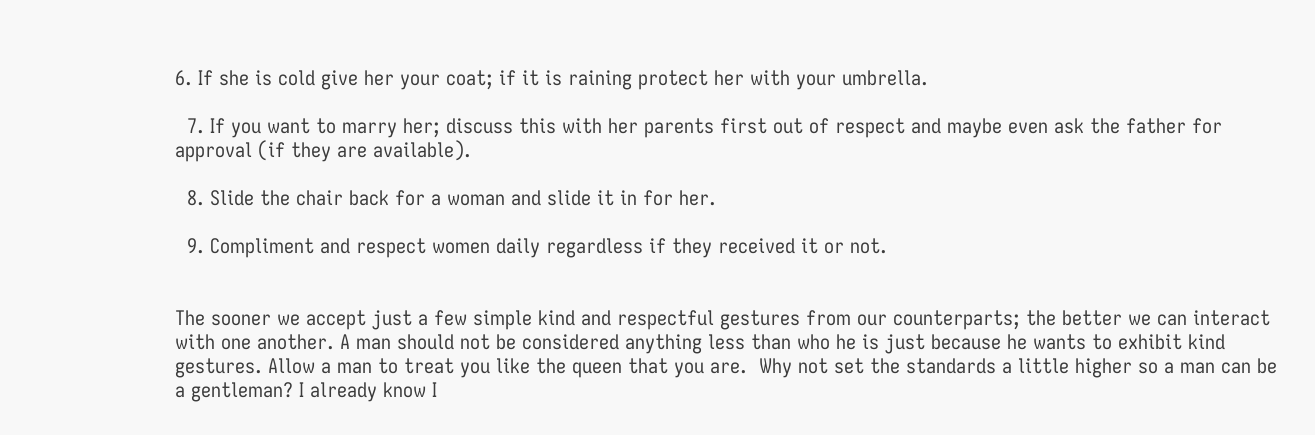6. If she is cold give her your coat; if it is raining protect her with your umbrella.

  7. If you want to marry her; discuss this with her parents first out of respect and maybe even ask the father for approval (if they are available).

  8. Slide the chair back for a woman and slide it in for her.

  9. Compliment and respect women daily regardless if they received it or not.


The sooner we accept just a few simple kind and respectful gestures from our counterparts; the better we can interact with one another. A man should not be considered anything less than who he is just because he wants to exhibit kind gestures. Allow a man to treat you like the queen that you are.  Why not set the standards a little higher so a man can be a gentleman? I already know I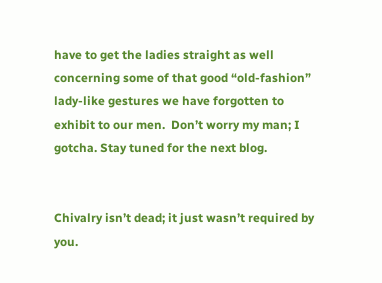have to get the ladies straight as well concerning some of that good “old-fashion” lady-like gestures we have forgotten to exhibit to our men.  Don’t worry my man; I gotcha. Stay tuned for the next blog.


Chivalry isn’t dead; it just wasn’t required by you.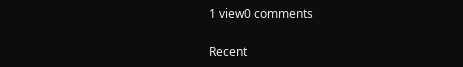1 view0 comments

Recent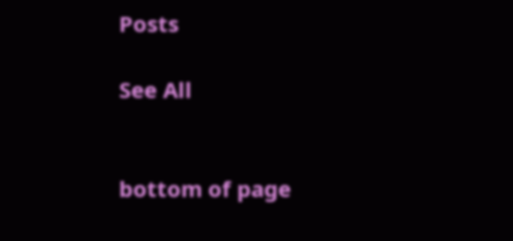Posts

See All


bottom of page